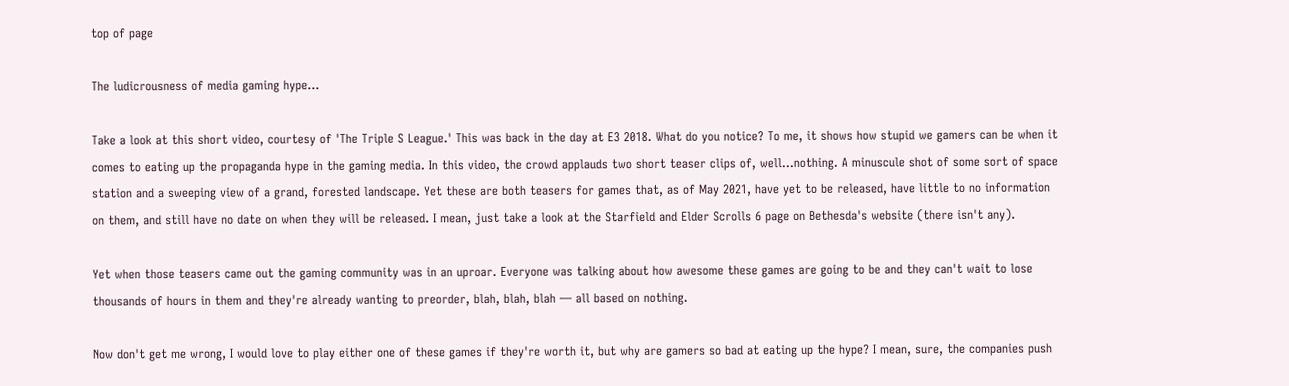top of page

The ludicrousness of media gaming hype...

Take a look at this short video, courtesy of 'The Triple S League.' This was back in the day at E3 2018. What do you notice? To me, it shows how stupid we gamers can be when it comes to eating up the propaganda hype in the gaming media. In this video, the crowd applauds two short teaser clips of, well...nothing. A minuscule shot of some sort of space station and a sweeping view of a grand, forested landscape. Yet these are both teasers for games that, as of May 2021, have yet to be released, have little to no information on them, and still have no date on when they will be released. I mean, just take a look at the Starfield and Elder Scrolls 6 page on Bethesda's website (there isn't any).

Yet when those teasers came out the gaming community was in an uproar. Everyone was talking about how awesome these games are going to be and they can't wait to lose thousands of hours in them and they're already wanting to preorder, blah, blah, blah — all based on nothing.

Now don't get me wrong, I would love to play either one of these games if they're worth it, but why are gamers so bad at eating up the hype? I mean, sure, the companies push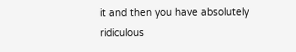it and then you have absolutely ridiculous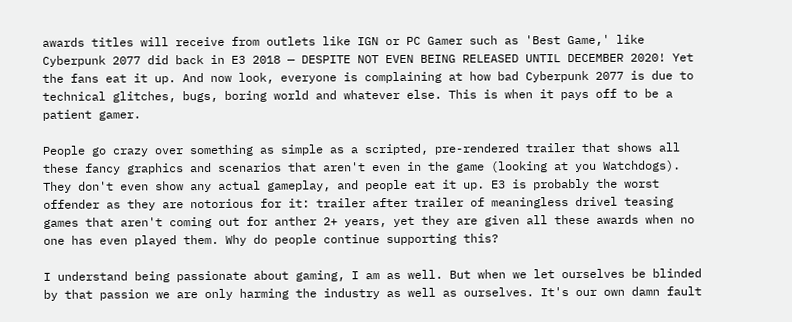awards titles will receive from outlets like IGN or PC Gamer such as 'Best Game,' like Cyberpunk 2077 did back in E3 2018 — DESPITE NOT EVEN BEING RELEASED UNTIL DECEMBER 2020! Yet the fans eat it up. And now look, everyone is complaining at how bad Cyberpunk 2077 is due to technical glitches, bugs, boring world and whatever else. This is when it pays off to be a patient gamer.

People go crazy over something as simple as a scripted, pre-rendered trailer that shows all these fancy graphics and scenarios that aren't even in the game (looking at you Watchdogs). They don't even show any actual gameplay, and people eat it up. E3 is probably the worst offender as they are notorious for it: trailer after trailer of meaningless drivel teasing games that aren't coming out for anther 2+ years, yet they are given all these awards when no one has even played them. Why do people continue supporting this?

I understand being passionate about gaming, I am as well. But when we let ourselves be blinded by that passion we are only harming the industry as well as ourselves. It's our own damn fault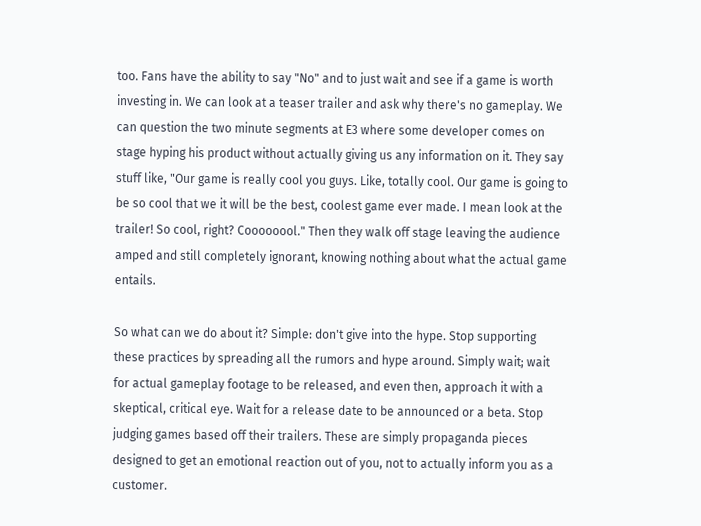too. Fans have the ability to say "No" and to just wait and see if a game is worth investing in. We can look at a teaser trailer and ask why there's no gameplay. We can question the two minute segments at E3 where some developer comes on stage hyping his product without actually giving us any information on it. They say stuff like, "Our game is really cool you guys. Like, totally cool. Our game is going to be so cool that we it will be the best, coolest game ever made. I mean look at the trailer! So cool, right? Coooooool." Then they walk off stage leaving the audience amped and still completely ignorant, knowing nothing about what the actual game entails.

So what can we do about it? Simple: don't give into the hype. Stop supporting these practices by spreading all the rumors and hype around. Simply wait; wait for actual gameplay footage to be released, and even then, approach it with a skeptical, critical eye. Wait for a release date to be announced or a beta. Stop judging games based off their trailers. These are simply propaganda pieces designed to get an emotional reaction out of you, not to actually inform you as a customer.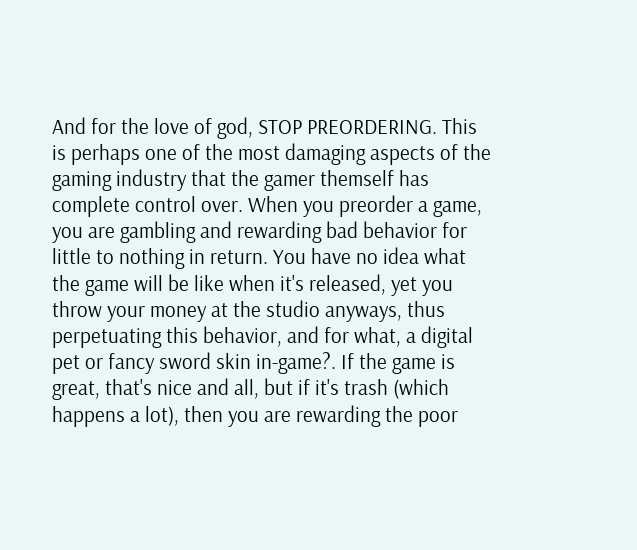And for the love of god, STOP PREORDERING. This is perhaps one of the most damaging aspects of the gaming industry that the gamer themself has complete control over. When you preorder a game, you are gambling and rewarding bad behavior for little to nothing in return. You have no idea what the game will be like when it's released, yet you throw your money at the studio anyways, thus perpetuating this behavior, and for what, a digital pet or fancy sword skin in-game?. If the game is great, that's nice and all, but if it's trash (which happens a lot), then you are rewarding the poor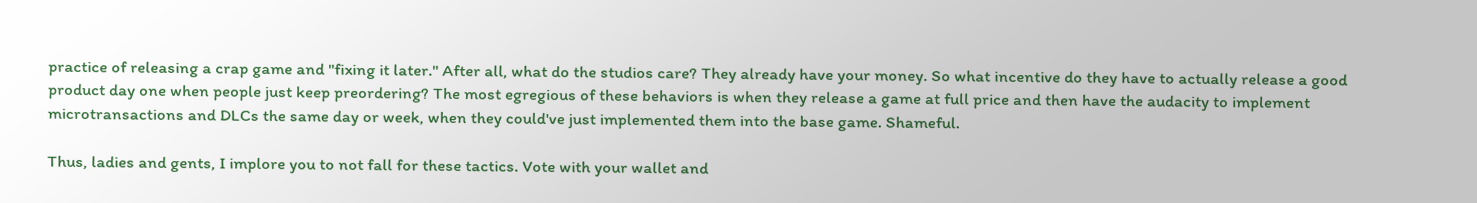practice of releasing a crap game and "fixing it later." After all, what do the studios care? They already have your money. So what incentive do they have to actually release a good product day one when people just keep preordering? The most egregious of these behaviors is when they release a game at full price and then have the audacity to implement microtransactions and DLCs the same day or week, when they could've just implemented them into the base game. Shameful.

Thus, ladies and gents, I implore you to not fall for these tactics. Vote with your wallet and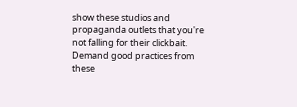show these studios and propaganda outlets that you're not falling for their clickbait. Demand good practices from these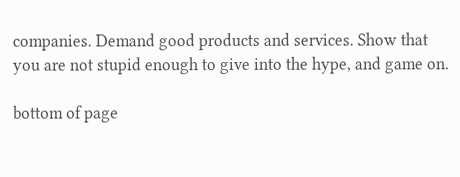companies. Demand good products and services. Show that you are not stupid enough to give into the hype, and game on.

bottom of page